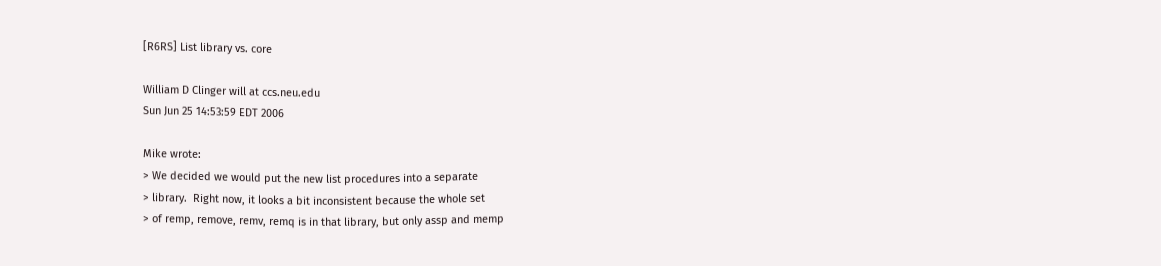[R6RS] List library vs. core

William D Clinger will at ccs.neu.edu
Sun Jun 25 14:53:59 EDT 2006

Mike wrote:
> We decided we would put the new list procedures into a separate
> library.  Right now, it looks a bit inconsistent because the whole set
> of remp, remove, remv, remq is in that library, but only assp and memp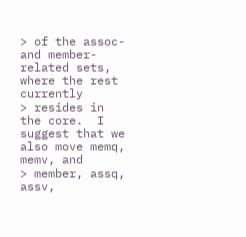> of the assoc- and member-related sets, where the rest currently
> resides in the core.  I suggest that we also move memq, memv, and
> member, assq, assv,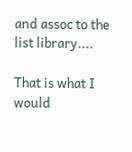and assoc to the list library....

That is what I would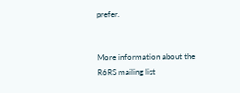prefer.


More information about the R6RS mailing list